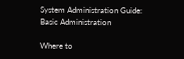System Administration Guide: Basic Administration

Where to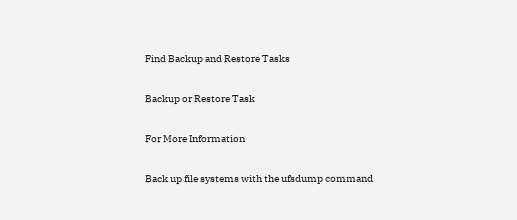Find Backup and Restore Tasks

Backup or Restore Task

For More Information

Back up file systems with the ufsdump command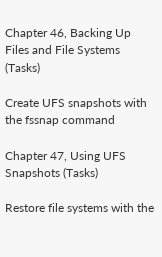Chapter 46, Backing Up Files and File Systems (Tasks)

Create UFS snapshots with the fssnap command

Chapter 47, Using UFS Snapshots (Tasks)

Restore file systems with the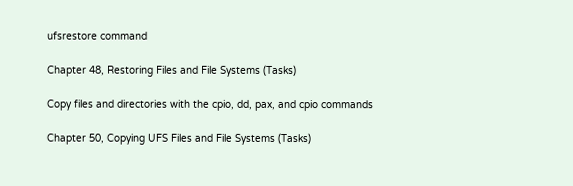ufsrestore command

Chapter 48, Restoring Files and File Systems (Tasks)

Copy files and directories with the cpio, dd, pax, and cpio commands

Chapter 50, Copying UFS Files and File Systems (Tasks)